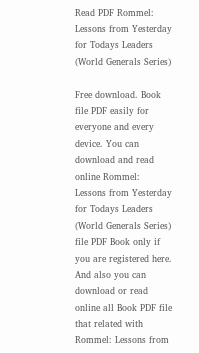Read PDF Rommel: Lessons from Yesterday for Todays Leaders (World Generals Series)

Free download. Book file PDF easily for everyone and every device. You can download and read online Rommel: Lessons from Yesterday for Todays Leaders (World Generals Series) file PDF Book only if you are registered here. And also you can download or read online all Book PDF file that related with Rommel: Lessons from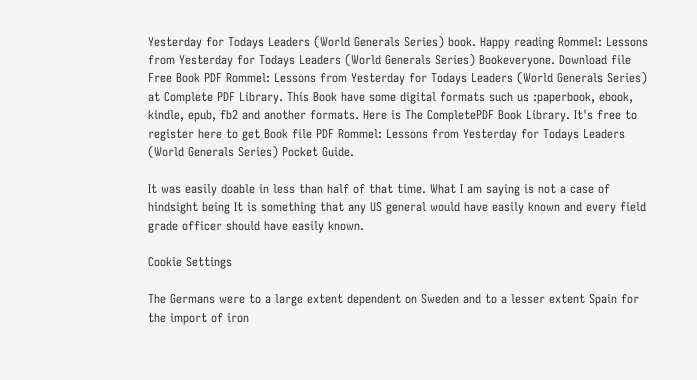Yesterday for Todays Leaders (World Generals Series) book. Happy reading Rommel: Lessons from Yesterday for Todays Leaders (World Generals Series) Bookeveryone. Download file Free Book PDF Rommel: Lessons from Yesterday for Todays Leaders (World Generals Series) at Complete PDF Library. This Book have some digital formats such us :paperbook, ebook, kindle, epub, fb2 and another formats. Here is The CompletePDF Book Library. It's free to register here to get Book file PDF Rommel: Lessons from Yesterday for Todays Leaders (World Generals Series) Pocket Guide.

It was easily doable in less than half of that time. What I am saying is not a case of hindsight being It is something that any US general would have easily known and every field grade officer should have easily known.

Cookie Settings

The Germans were to a large extent dependent on Sweden and to a lesser extent Spain for the import of iron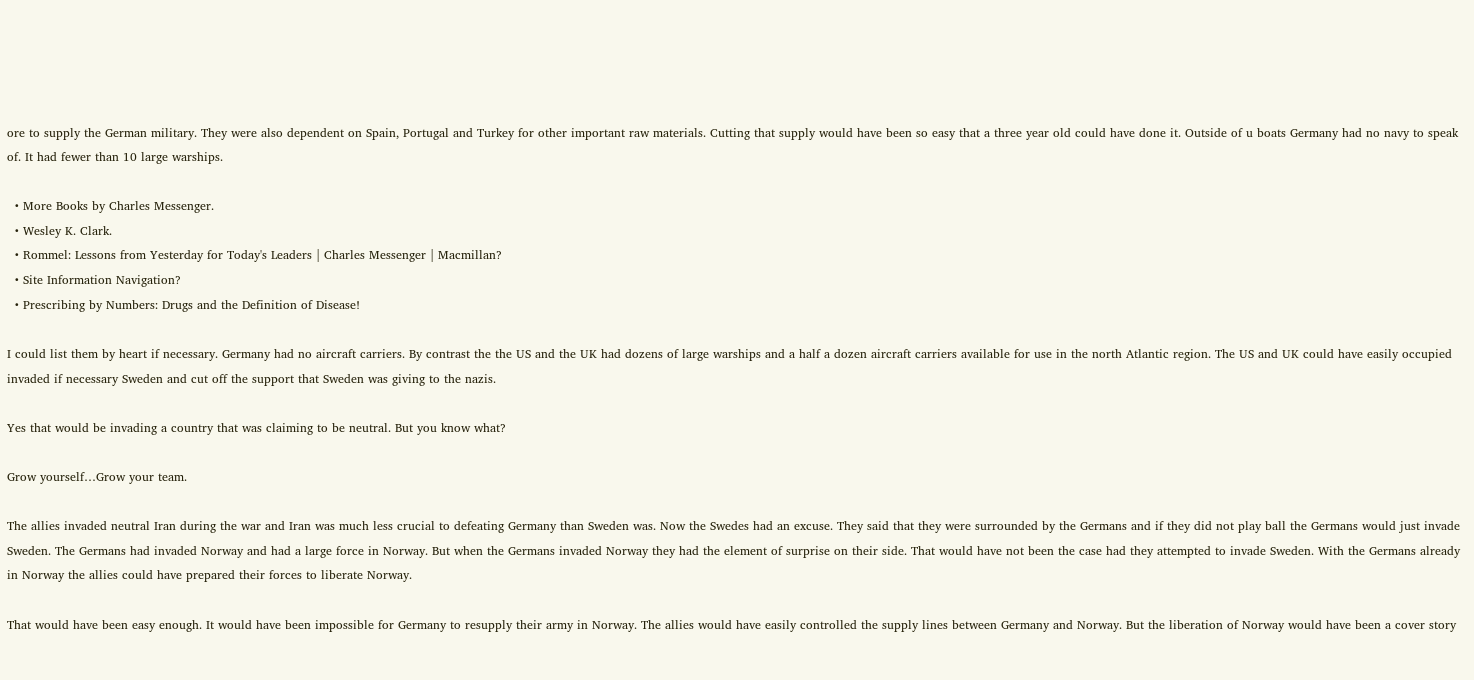ore to supply the German military. They were also dependent on Spain, Portugal and Turkey for other important raw materials. Cutting that supply would have been so easy that a three year old could have done it. Outside of u boats Germany had no navy to speak of. It had fewer than 10 large warships.

  • More Books by Charles Messenger.
  • Wesley K. Clark.
  • Rommel: Lessons from Yesterday for Today's Leaders | Charles Messenger | Macmillan?
  • Site Information Navigation?
  • Prescribing by Numbers: Drugs and the Definition of Disease!

I could list them by heart if necessary. Germany had no aircraft carriers. By contrast the the US and the UK had dozens of large warships and a half a dozen aircraft carriers available for use in the north Atlantic region. The US and UK could have easily occupied invaded if necessary Sweden and cut off the support that Sweden was giving to the nazis.

Yes that would be invading a country that was claiming to be neutral. But you know what?

Grow yourself…Grow your team.

The allies invaded neutral Iran during the war and Iran was much less crucial to defeating Germany than Sweden was. Now the Swedes had an excuse. They said that they were surrounded by the Germans and if they did not play ball the Germans would just invade Sweden. The Germans had invaded Norway and had a large force in Norway. But when the Germans invaded Norway they had the element of surprise on their side. That would have not been the case had they attempted to invade Sweden. With the Germans already in Norway the allies could have prepared their forces to liberate Norway.

That would have been easy enough. It would have been impossible for Germany to resupply their army in Norway. The allies would have easily controlled the supply lines between Germany and Norway. But the liberation of Norway would have been a cover story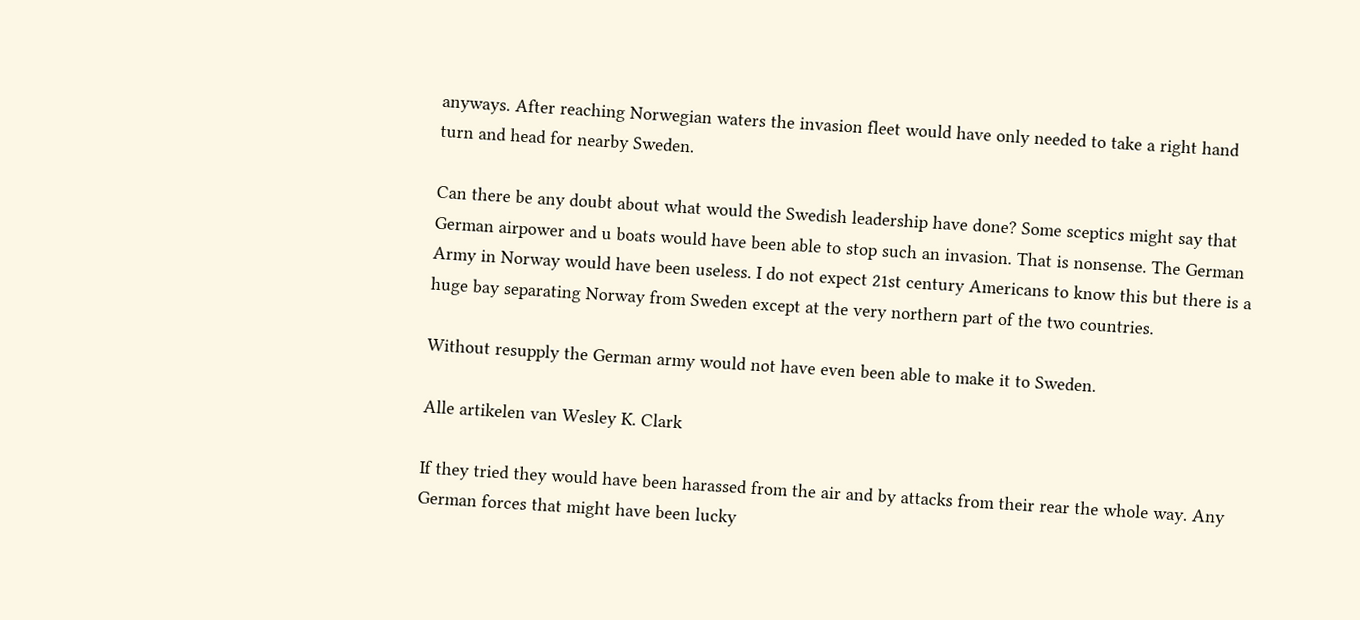anyways. After reaching Norwegian waters the invasion fleet would have only needed to take a right hand turn and head for nearby Sweden.

Can there be any doubt about what would the Swedish leadership have done? Some sceptics might say that German airpower and u boats would have been able to stop such an invasion. That is nonsense. The German Army in Norway would have been useless. I do not expect 21st century Americans to know this but there is a huge bay separating Norway from Sweden except at the very northern part of the two countries.

Without resupply the German army would not have even been able to make it to Sweden.

Alle artikelen van Wesley K. Clark

If they tried they would have been harassed from the air and by attacks from their rear the whole way. Any German forces that might have been lucky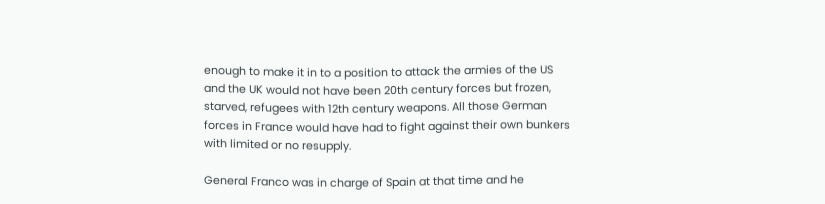enough to make it in to a position to attack the armies of the US and the UK would not have been 20th century forces but frozen, starved, refugees with 12th century weapons. All those German forces in France would have had to fight against their own bunkers with limited or no resupply.

General Franco was in charge of Spain at that time and he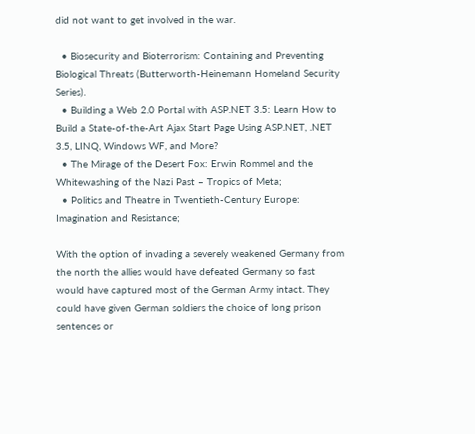did not want to get involved in the war.

  • Biosecurity and Bioterrorism: Containing and Preventing Biological Threats (Butterworth-Heinemann Homeland Security Series).
  • Building a Web 2.0 Portal with ASP.NET 3.5: Learn How to Build a State-of-the-Art Ajax Start Page Using ASP.NET, .NET 3.5, LINQ, Windows WF, and More?
  • The Mirage of the Desert Fox: Erwin Rommel and the Whitewashing of the Nazi Past – Tropics of Meta;
  • Politics and Theatre in Twentieth-Century Europe: Imagination and Resistance;

With the option of invading a severely weakened Germany from the north the allies would have defeated Germany so fast would have captured most of the German Army intact. They could have given German soldiers the choice of long prison sentences or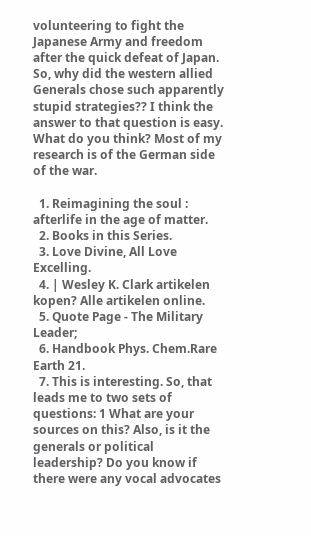volunteering to fight the Japanese Army and freedom after the quick defeat of Japan. So, why did the western allied Generals chose such apparently stupid strategies?? I think the answer to that question is easy. What do you think? Most of my research is of the German side of the war.

  1. Reimagining the soul : afterlife in the age of matter.
  2. Books in this Series.
  3. Love Divine, All Love Excelling.
  4. | Wesley K. Clark artikelen kopen? Alle artikelen online.
  5. Quote Page - The Military Leader;
  6. Handbook Phys. Chem.Rare Earth 21.
  7. This is interesting. So, that leads me to two sets of questions: 1 What are your sources on this? Also, is it the generals or political leadership? Do you know if there were any vocal advocates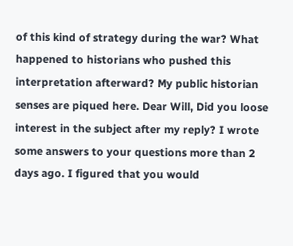of this kind of strategy during the war? What happened to historians who pushed this interpretation afterward? My public historian senses are piqued here. Dear Will, Did you loose interest in the subject after my reply? I wrote some answers to your questions more than 2 days ago. I figured that you would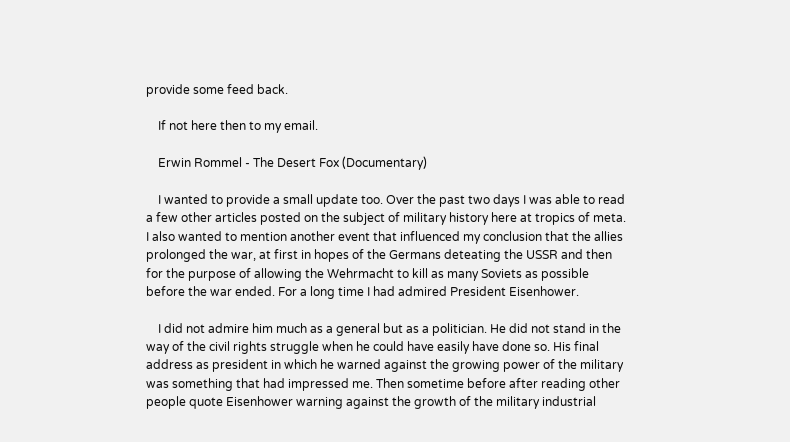provide some feed back.

    If not here then to my email.

    Erwin Rommel - The Desert Fox (Documentary)

    I wanted to provide a small update too. Over the past two days I was able to read a few other articles posted on the subject of military history here at tropics of meta. I also wanted to mention another event that influenced my conclusion that the allies prolonged the war, at first in hopes of the Germans deteating the USSR and then for the purpose of allowing the Wehrmacht to kill as many Soviets as possible before the war ended. For a long time I had admired President Eisenhower.

    I did not admire him much as a general but as a politician. He did not stand in the way of the civil rights struggle when he could have easily have done so. His final address as president in which he warned against the growing power of the military was something that had impressed me. Then sometime before after reading other people quote Eisenhower warning against the growth of the military industrial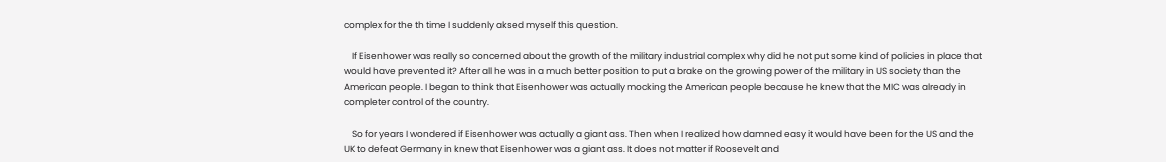complex for the th time I suddenly aksed myself this question.

    If Eisenhower was really so concerned about the growth of the military industrial complex why did he not put some kind of policies in place that would have prevented it? After all he was in a much better position to put a brake on the growing power of the military in US society than the American people. I began to think that Eisenhower was actually mocking the American people because he knew that the MIC was already in completer control of the country.

    So for years I wondered if Eisenhower was actually a giant ass. Then when I realized how damned easy it would have been for the US and the UK to defeat Germany in knew that Eisenhower was a giant ass. It does not matter if Roosevelt and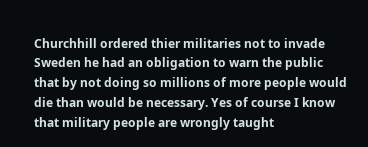Churchhill ordered thier militaries not to invade Sweden he had an obligation to warn the public that by not doing so millions of more people would die than would be necessary. Yes of course I know that military people are wrongly taught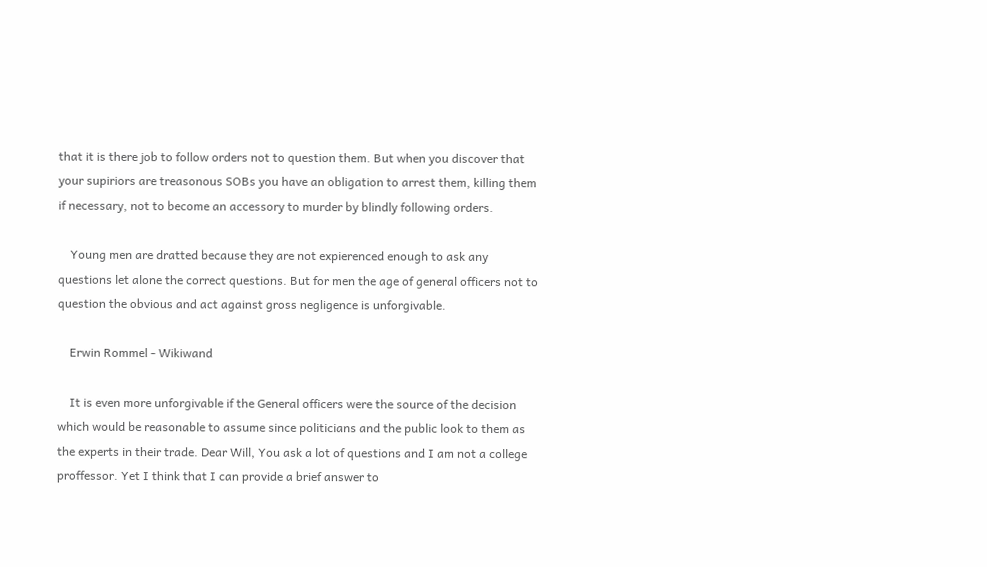that it is there job to follow orders not to question them. But when you discover that your supiriors are treasonous SOBs you have an obligation to arrest them, killing them if necessary, not to become an accessory to murder by blindly following orders.

    Young men are dratted because they are not expierenced enough to ask any questions let alone the correct questions. But for men the age of general officers not to question the obvious and act against gross negligence is unforgivable.

    Erwin Rommel - Wikiwand

    It is even more unforgivable if the General officers were the source of the decision which would be reasonable to assume since politicians and the public look to them as the experts in their trade. Dear Will, You ask a lot of questions and I am not a college proffessor. Yet I think that I can provide a brief answer to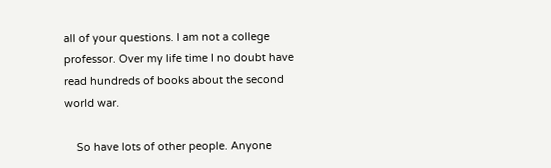all of your questions. I am not a college professor. Over my life time I no doubt have read hundreds of books about the second world war.

    So have lots of other people. Anyone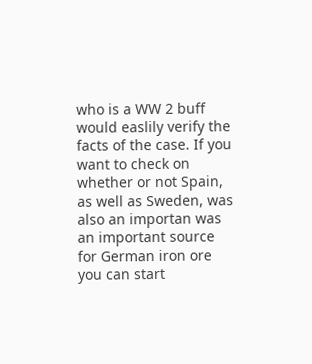who is a WW 2 buff would easlily verify the facts of the case. If you want to check on whether or not Spain, as well as Sweden, was also an importan was an important source for German iron ore you can start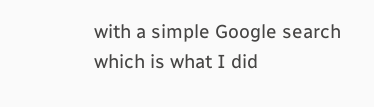with a simple Google search which is what I did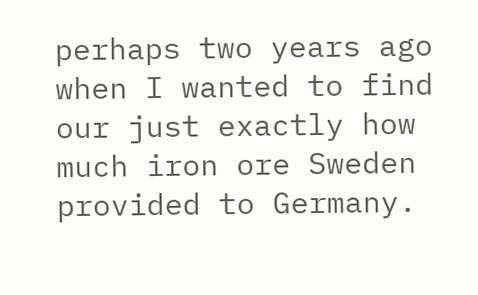perhaps two years ago when I wanted to find our just exactly how much iron ore Sweden provided to Germany.